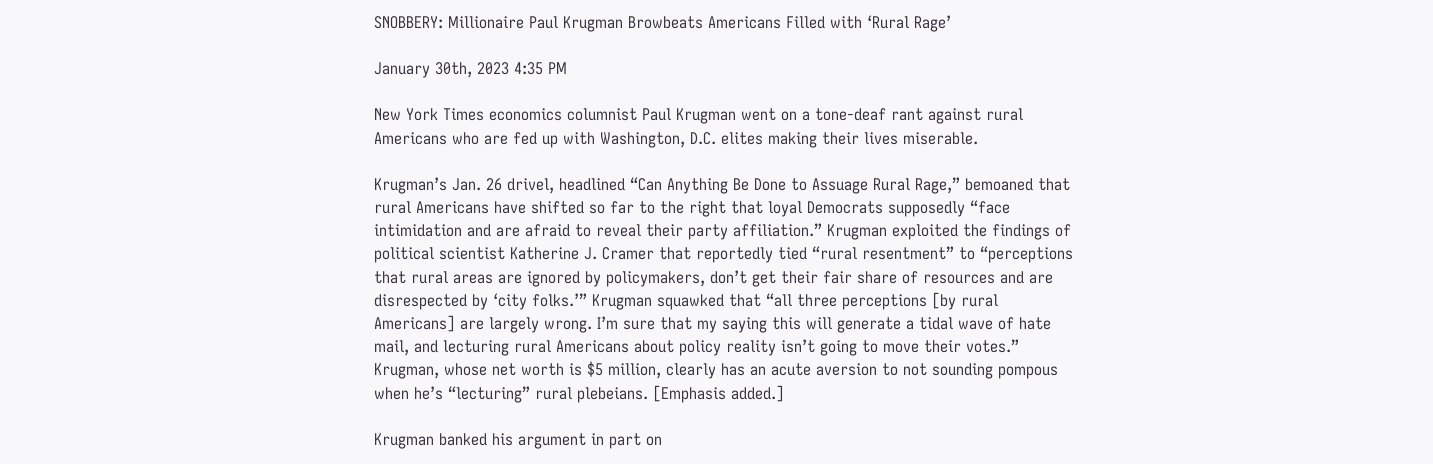SNOBBERY: Millionaire Paul Krugman Browbeats Americans Filled with ‘Rural Rage’

January 30th, 2023 4:35 PM

New York Times economics columnist Paul Krugman went on a tone-deaf rant against rural Americans who are fed up with Washington, D.C. elites making their lives miserable.

Krugman’s Jan. 26 drivel, headlined “Can Anything Be Done to Assuage Rural Rage,” bemoaned that rural Americans have shifted so far to the right that loyal Democrats supposedly “face intimidation and are afraid to reveal their party affiliation.” Krugman exploited the findings of political scientist Katherine J. Cramer that reportedly tied “rural resentment” to “perceptions that rural areas are ignored by policymakers, don’t get their fair share of resources and are disrespected by ‘city folks.’” Krugman squawked that “all three perceptions [by rural Americans] are largely wrong. I’m sure that my saying this will generate a tidal wave of hate mail, and lecturing rural Americans about policy reality isn’t going to move their votes.” Krugman, whose net worth is $5 million, clearly has an acute aversion to not sounding pompous when he’s “lecturing” rural plebeians. [Emphasis added.]

Krugman banked his argument in part on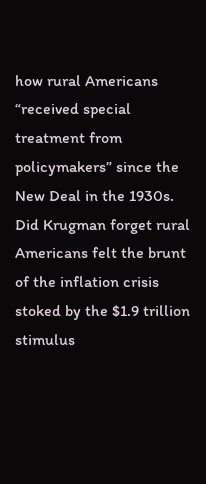how rural Americans “received special treatment from policymakers” since the New Deal in the 1930s. Did Krugman forget rural Americans felt the brunt of the inflation crisis stoked by the $1.9 trillion stimulus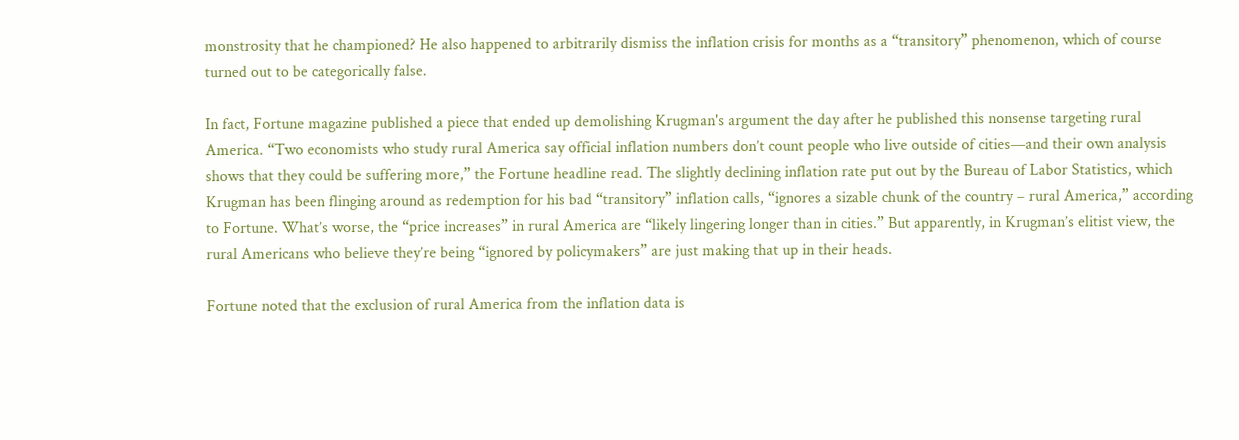monstrosity that he championed? He also happened to arbitrarily dismiss the inflation crisis for months as a “transitory” phenomenon, which of course turned out to be categorically false.

In fact, Fortune magazine published a piece that ended up demolishing Krugman's argument the day after he published this nonsense targeting rural America. “Two economists who study rural America say official inflation numbers don’t count people who live outside of cities—and their own analysis shows that they could be suffering more,” the Fortune headline read. The slightly declining inflation rate put out by the Bureau of Labor Statistics, which Krugman has been flinging around as redemption for his bad “transitory” inflation calls, “ignores a sizable chunk of the country – rural America,” according to Fortune. What’s worse, the “price increases” in rural America are “likely lingering longer than in cities.” But apparently, in Krugman’s elitist view, the rural Americans who believe they’re being “ignored by policymakers” are just making that up in their heads.

Fortune noted that the exclusion of rural America from the inflation data is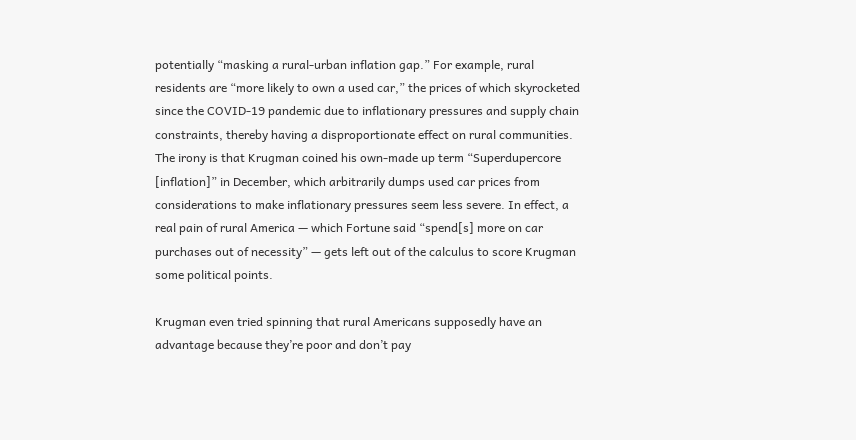potentially “masking a rural-urban inflation gap.” For example, rural residents are “more likely to own a used car,” the prices of which skyrocketed since the COVID-19 pandemic due to inflationary pressures and supply chain constraints, thereby having a disproportionate effect on rural communities. The irony is that Krugman coined his own-made up term “Superdupercore [inflation]” in December, which arbitrarily dumps used car prices from considerations to make inflationary pressures seem less severe. In effect, a real pain of rural America — which Fortune said “spend[s] more on car purchases out of necessity” — gets left out of the calculus to score Krugman some political points.

Krugman even tried spinning that rural Americans supposedly have an advantage because they’re poor and don’t pay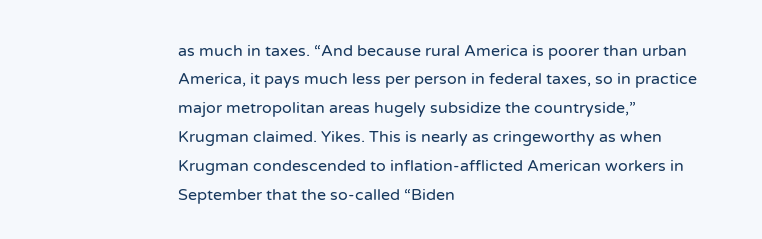as much in taxes. “And because rural America is poorer than urban America, it pays much less per person in federal taxes, so in practice major metropolitan areas hugely subsidize the countryside,” Krugman claimed. Yikes. This is nearly as cringeworthy as when Krugman condescended to inflation-afflicted American workers in September that the so-called “Biden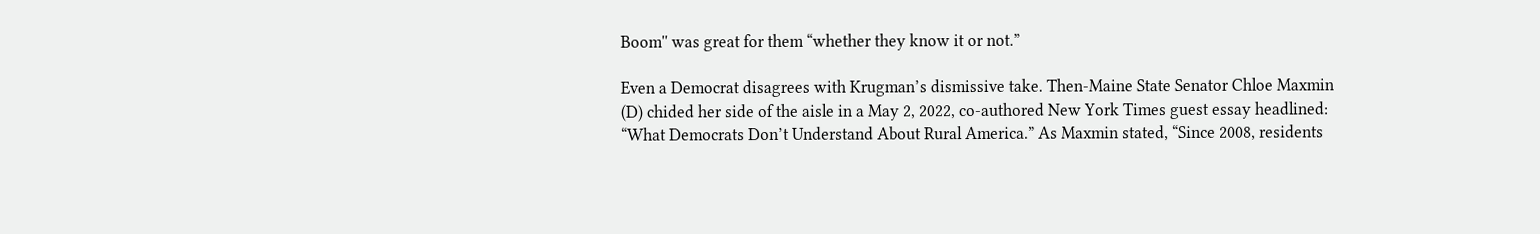Boom'' was great for them “whether they know it or not.”

Even a Democrat disagrees with Krugman’s dismissive take. Then-Maine State Senator Chloe Maxmin (D) chided her side of the aisle in a May 2, 2022, co-authored New York Times guest essay headlined: “What Democrats Don’t Understand About Rural America.” As Maxmin stated, “Since 2008, residents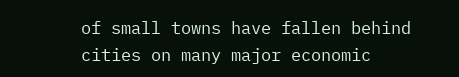of small towns have fallen behind cities on many major economic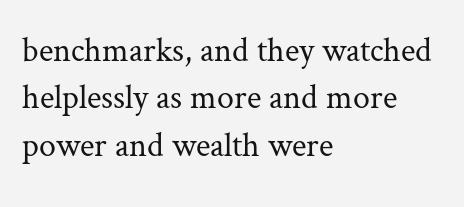benchmarks, and they watched helplessly as more and more power and wealth were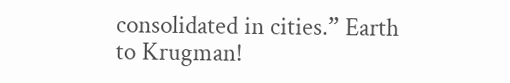consolidated in cities.” Earth to Krugman!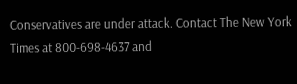Conservatives are under attack. Contact The New York Times at 800-698-4637 and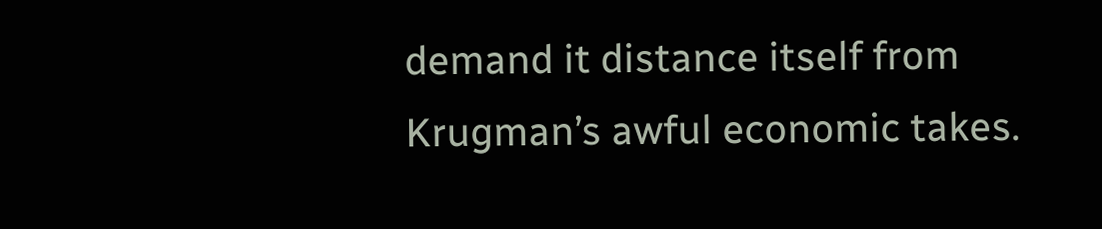demand it distance itself from Krugman’s awful economic takes.